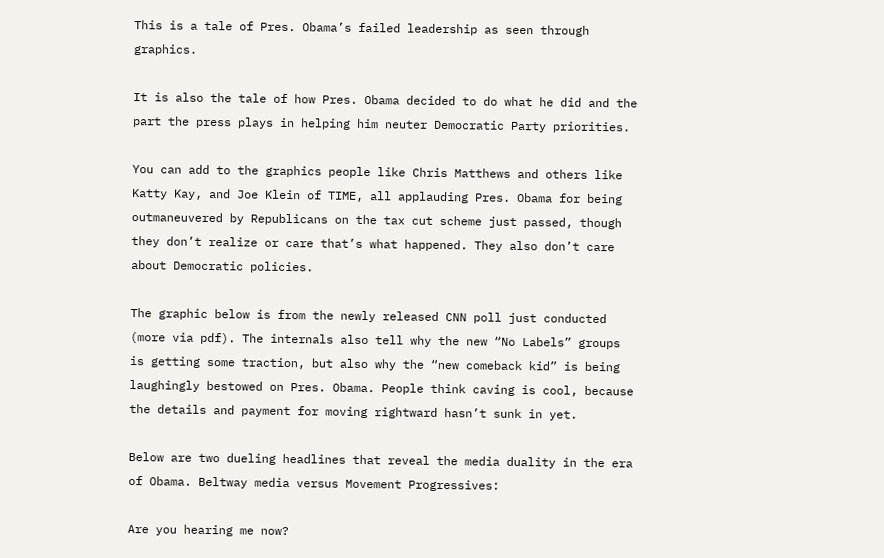This is a tale of Pres. Obama’s failed leadership as seen through graphics.

It is also the tale of how Pres. Obama decided to do what he did and the part the press plays in helping him neuter Democratic Party priorities.

You can add to the graphics people like Chris Matthews and others like Katty Kay, and Joe Klein of TIME, all applauding Pres. Obama for being outmaneuvered by Republicans on the tax cut scheme just passed, though they don’t realize or care that’s what happened. They also don’t care about Democratic policies.

The graphic below is from the newly released CNN poll just conducted (more via pdf). The internals also tell why the new “No Labels” groups is getting some traction, but also why the “new comeback kid” is being laughingly bestowed on Pres. Obama. People think caving is cool, because the details and payment for moving rightward hasn’t sunk in yet.

Below are two dueling headlines that reveal the media duality in the era of Obama. Beltway media versus Movement Progressives:

Are you hearing me now?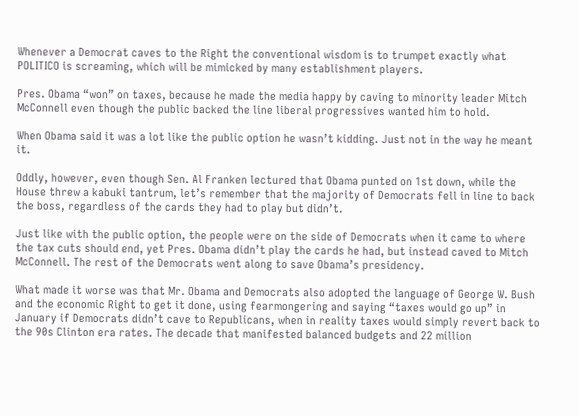Whenever a Democrat caves to the Right the conventional wisdom is to trumpet exactly what POLITICO is screaming, which will be mimicked by many establishment players.

Pres. Obama “won” on taxes, because he made the media happy by caving to minority leader Mitch McConnell even though the public backed the line liberal progressives wanted him to hold.

When Obama said it was a lot like the public option he wasn’t kidding. Just not in the way he meant it.

Oddly, however, even though Sen. Al Franken lectured that Obama punted on 1st down, while the House threw a kabuki tantrum, let’s remember that the majority of Democrats fell in line to back the boss, regardless of the cards they had to play but didn’t.

Just like with the public option, the people were on the side of Democrats when it came to where the tax cuts should end, yet Pres. Obama didn’t play the cards he had, but instead caved to Mitch McConnell. The rest of the Democrats went along to save Obama’s presidency.

What made it worse was that Mr. Obama and Democrats also adopted the language of George W. Bush and the economic Right to get it done, using fearmongering and saying “taxes would go up” in January if Democrats didn’t cave to Republicans, when in reality taxes would simply revert back to the 90s Clinton era rates. The decade that manifested balanced budgets and 22 million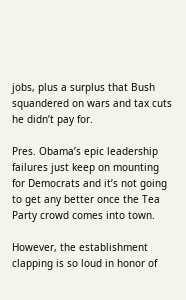jobs, plus a surplus that Bush squandered on wars and tax cuts he didn’t pay for.

Pres. Obama’s epic leadership failures just keep on mounting for Democrats and it’s not going to get any better once the Tea Party crowd comes into town.

However, the establishment clapping is so loud in honor of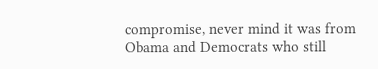compromise, never mind it was from Obama and Democrats who still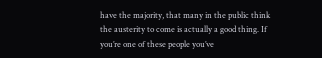have the majority, that many in the public think the austerity to come is actually a good thing. If you’re one of these people you’ve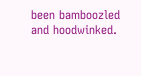been bamboozled and hoodwinked.